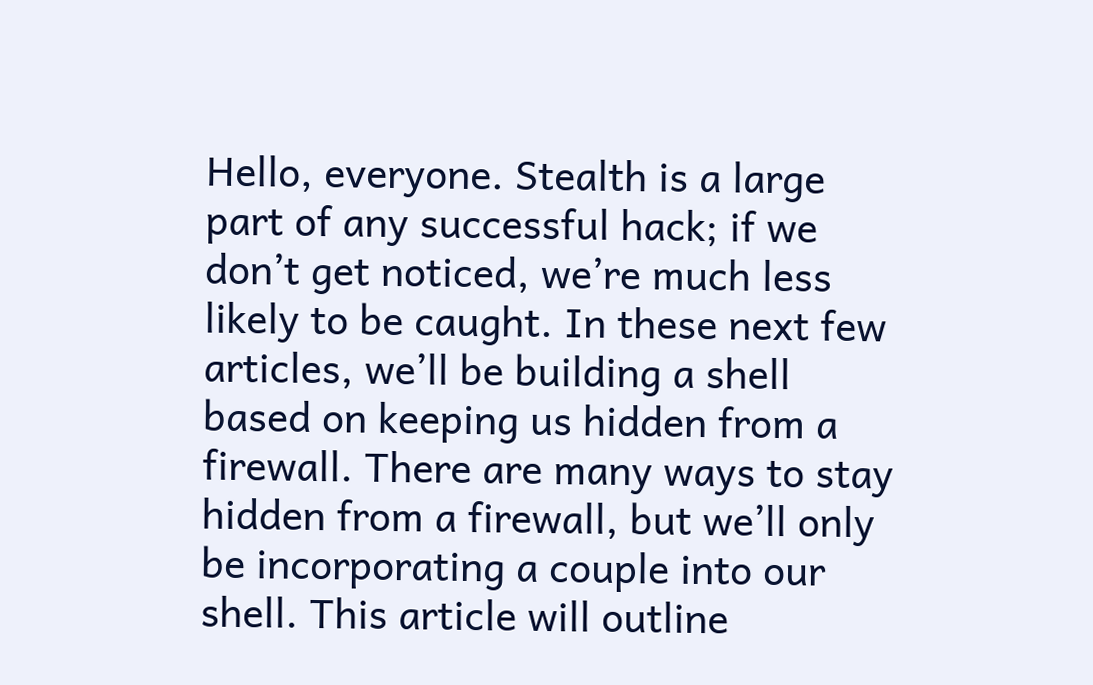Hello, everyone. Stealth is a large part of any successful hack; if we don’t get noticed, we’re much less likely to be caught. In these next few articles, we’ll be building a shell based on keeping us hidden from a firewall. There are many ways to stay hidden from a firewall, but we’ll only be incorporating a couple into our shell. This article will outline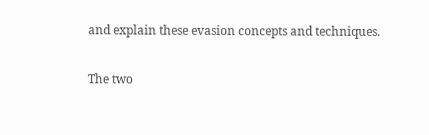and explain these evasion concepts and techniques.

The two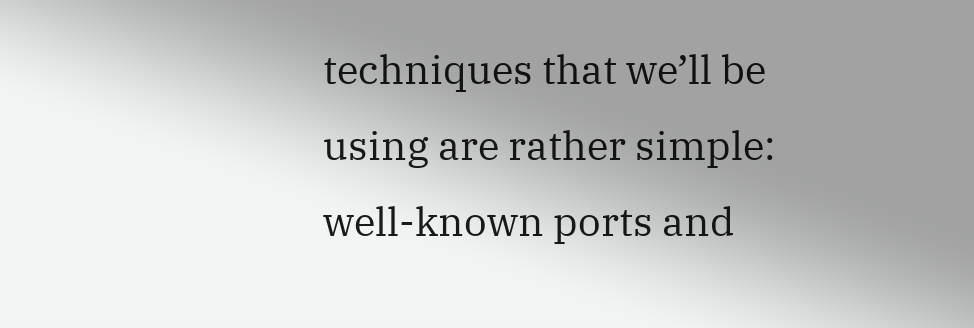techniques that we’ll be using are rather simple: well-known ports and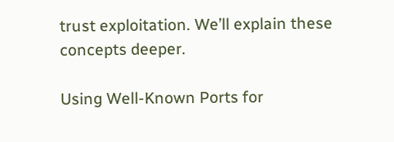trust exploitation. We’ll explain these concepts deeper.

Using Well-Known Ports for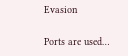Evasion

Ports are used…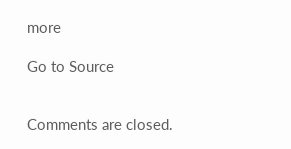more

Go to Source


Comments are closed.